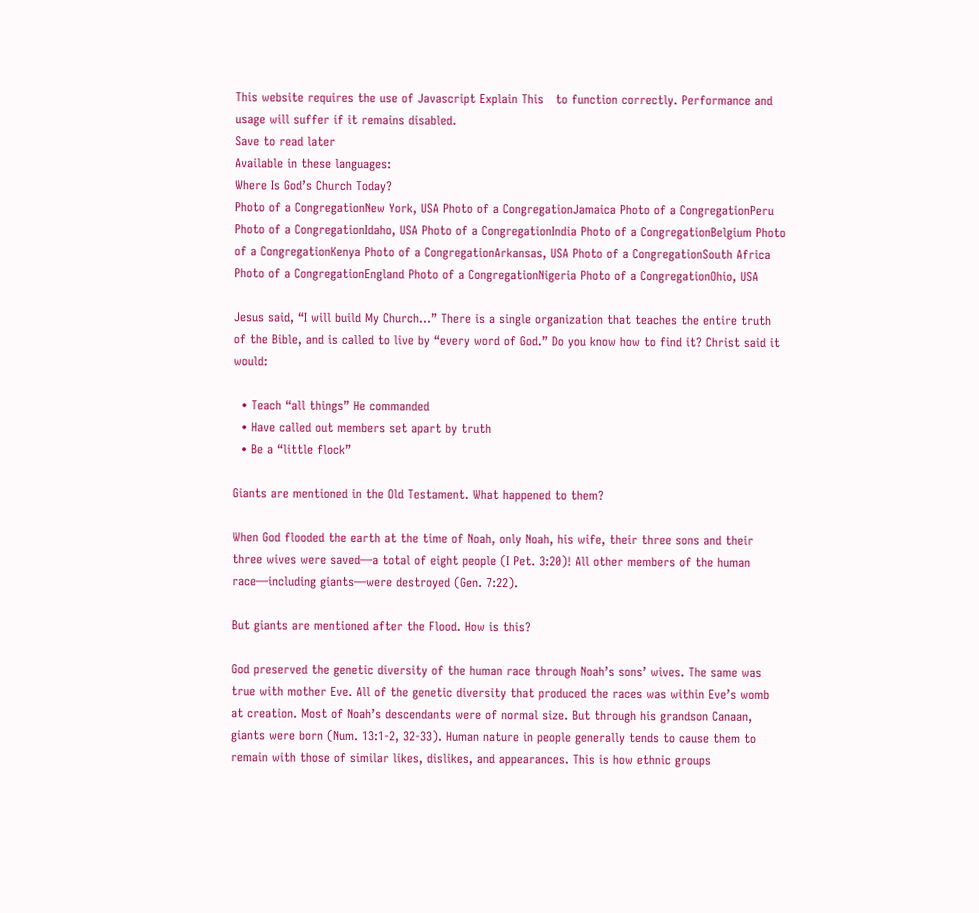This website requires the use of Javascript Explain This   to function correctly. Performance and usage will suffer if it remains disabled.
Save to read later
Available in these languages:
Where Is God’s Church Today?
Photo of a CongregationNew York, USA Photo of a CongregationJamaica Photo of a CongregationPeru Photo of a CongregationIdaho, USA Photo of a CongregationIndia Photo of a CongregationBelgium Photo of a CongregationKenya Photo of a CongregationArkansas, USA Photo of a CongregationSouth Africa Photo of a CongregationEngland Photo of a CongregationNigeria Photo of a CongregationOhio, USA

Jesus said, “I will build My Church…” There is a single organization that teaches the entire truth of the Bible, and is called to live by “every word of God.” Do you know how to find it? Christ said it would:

  • Teach “all things” He commanded
  • Have called out members set apart by truth
  • Be a “little flock”

Giants are mentioned in the Old Testament. What happened to them?

When God flooded the earth at the time of Noah, only Noah, his wife, their three sons and their three wives were saved—a total of eight people (I Pet. 3:20)! All other members of the human race—including giants—were destroyed (Gen. 7:22).

But giants are mentioned after the Flood. How is this?

God preserved the genetic diversity of the human race through Noah’s sons’ wives. The same was true with mother Eve. All of the genetic diversity that produced the races was within Eve’s womb at creation. Most of Noah’s descendants were of normal size. But through his grandson Canaan, giants were born (Num. 13:1-2, 32-33). Human nature in people generally tends to cause them to remain with those of similar likes, dislikes, and appearances. This is how ethnic groups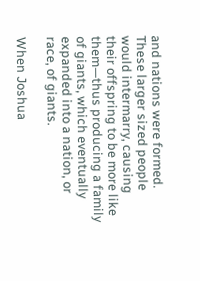and nations were formed. These larger sized people would intermarry, causing their offspring to be more like them—thus producing a family of giants, which eventually expanded into a nation, or race, of giants.

When Joshua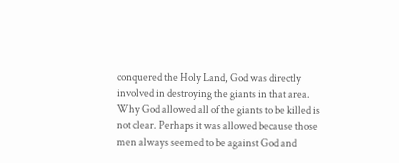conquered the Holy Land, God was directly involved in destroying the giants in that area. Why God allowed all of the giants to be killed is not clear. Perhaps it was allowed because those men always seemed to be against God and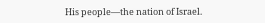His people—the nation of Israel.